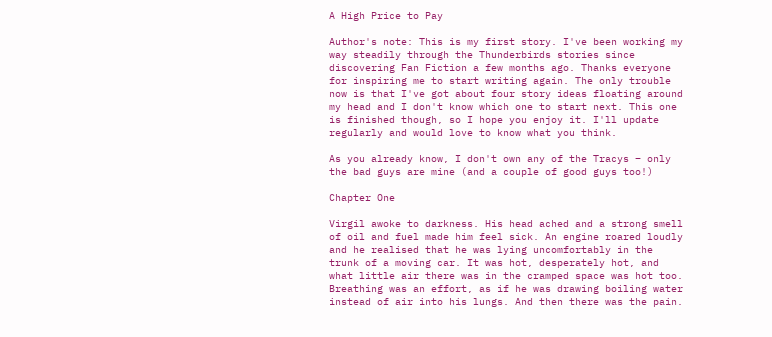A High Price to Pay

Author's note: This is my first story. I've been working my way steadily through the Thunderbirds stories since discovering Fan Fiction a few months ago. Thanks everyone for inspiring me to start writing again. The only trouble now is that I've got about four story ideas floating around my head and I don't know which one to start next. This one is finished though, so I hope you enjoy it. I'll update regularly and would love to know what you think.

As you already know, I don't own any of the Tracys – only the bad guys are mine (and a couple of good guys too!)

Chapter One

Virgil awoke to darkness. His head ached and a strong smell of oil and fuel made him feel sick. An engine roared loudly and he realised that he was lying uncomfortably in the trunk of a moving car. It was hot, desperately hot, and what little air there was in the cramped space was hot too. Breathing was an effort, as if he was drawing boiling water instead of air into his lungs. And then there was the pain.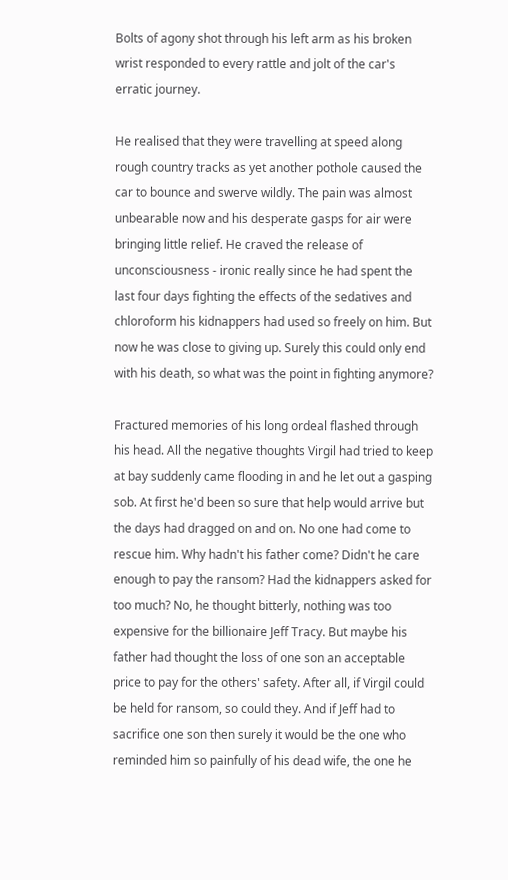Bolts of agony shot through his left arm as his broken wrist responded to every rattle and jolt of the car's erratic journey.

He realised that they were travelling at speed along rough country tracks as yet another pothole caused the car to bounce and swerve wildly. The pain was almost unbearable now and his desperate gasps for air were bringing little relief. He craved the release of unconsciousness - ironic really since he had spent the last four days fighting the effects of the sedatives and chloroform his kidnappers had used so freely on him. But now he was close to giving up. Surely this could only end with his death, so what was the point in fighting anymore?

Fractured memories of his long ordeal flashed through his head. All the negative thoughts Virgil had tried to keep at bay suddenly came flooding in and he let out a gasping sob. At first he'd been so sure that help would arrive but the days had dragged on and on. No one had come to rescue him. Why hadn't his father come? Didn't he care enough to pay the ransom? Had the kidnappers asked for too much? No, he thought bitterly, nothing was too expensive for the billionaire Jeff Tracy. But maybe his father had thought the loss of one son an acceptable price to pay for the others' safety. After all, if Virgil could be held for ransom, so could they. And if Jeff had to sacrifice one son then surely it would be the one who reminded him so painfully of his dead wife, the one he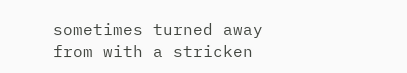sometimes turned away from with a stricken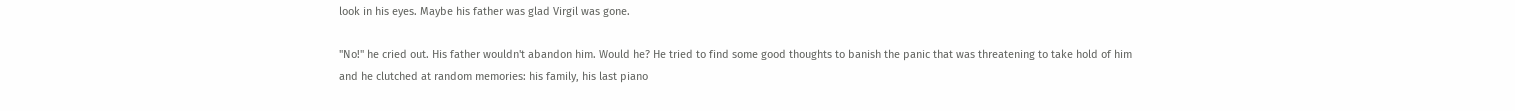look in his eyes. Maybe his father was glad Virgil was gone.

"No!" he cried out. His father wouldn't abandon him. Would he? He tried to find some good thoughts to banish the panic that was threatening to take hold of him and he clutched at random memories: his family, his last piano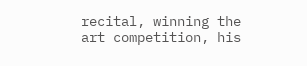recital, winning the art competition, his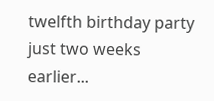twelfth birthday party just two weeks earlier...